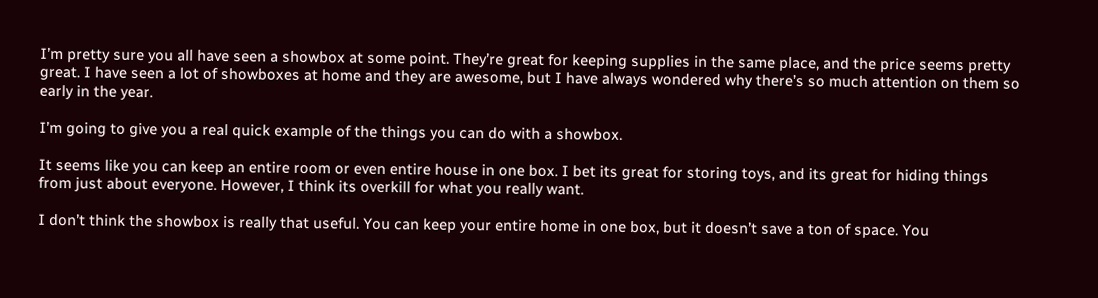I’m pretty sure you all have seen a showbox at some point. They’re great for keeping supplies in the same place, and the price seems pretty great. I have seen a lot of showboxes at home and they are awesome, but I have always wondered why there’s so much attention on them so early in the year.

I’m going to give you a real quick example of the things you can do with a showbox.

It seems like you can keep an entire room or even entire house in one box. I bet its great for storing toys, and its great for hiding things from just about everyone. However, I think its overkill for what you really want.

I don’t think the showbox is really that useful. You can keep your entire home in one box, but it doesn’t save a ton of space. You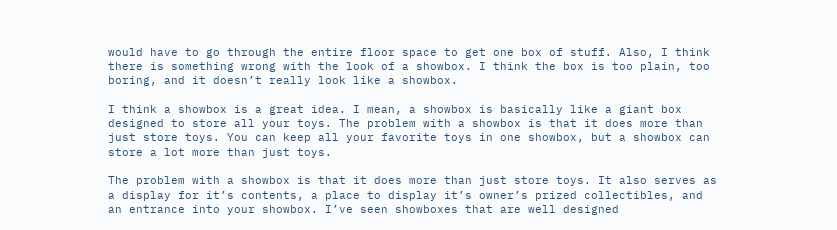would have to go through the entire floor space to get one box of stuff. Also, I think there is something wrong with the look of a showbox. I think the box is too plain, too boring, and it doesn’t really look like a showbox.

I think a showbox is a great idea. I mean, a showbox is basically like a giant box designed to store all your toys. The problem with a showbox is that it does more than just store toys. You can keep all your favorite toys in one showbox, but a showbox can store a lot more than just toys.

The problem with a showbox is that it does more than just store toys. It also serves as a display for it’s contents, a place to display it’s owner’s prized collectibles, and an entrance into your showbox. I’ve seen showboxes that are well designed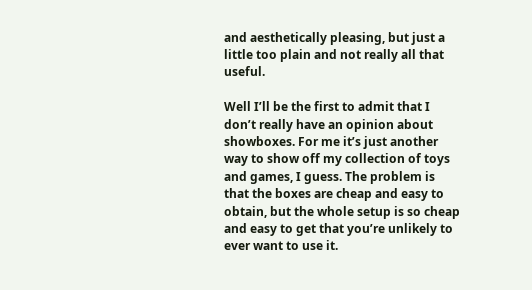and aesthetically pleasing, but just a little too plain and not really all that useful.

Well I’ll be the first to admit that I don’t really have an opinion about showboxes. For me it’s just another way to show off my collection of toys and games, I guess. The problem is that the boxes are cheap and easy to obtain, but the whole setup is so cheap and easy to get that you’re unlikely to ever want to use it.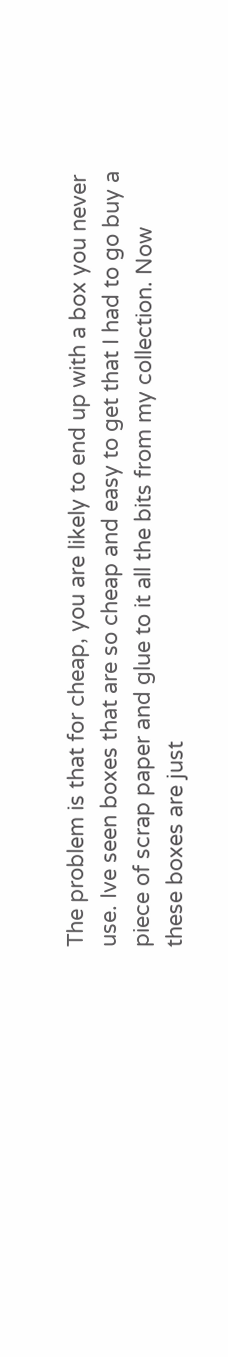The problem is that for cheap, you are likely to end up with a box you never use. Ive seen boxes that are so cheap and easy to get that I had to go buy a piece of scrap paper and glue to it all the bits from my collection. Now these boxes are just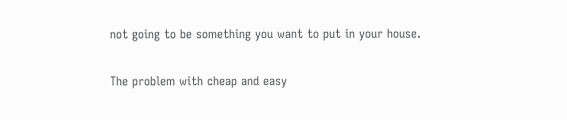not going to be something you want to put in your house.

The problem with cheap and easy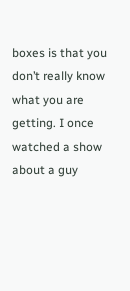boxes is that you don’t really know what you are getting. I once watched a show about a guy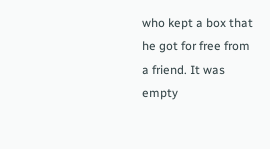who kept a box that he got for free from a friend. It was empty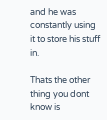and he was constantly using it to store his stuff in.

Thats the other thing you dont know is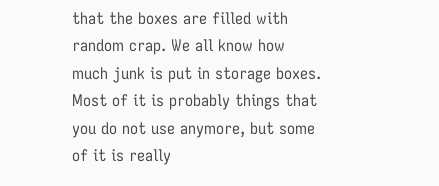that the boxes are filled with random crap. We all know how much junk is put in storage boxes. Most of it is probably things that you do not use anymore, but some of it is really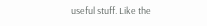useful stuff. Like the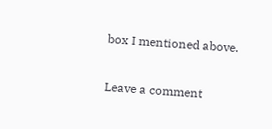box I mentioned above.

Leave a comment